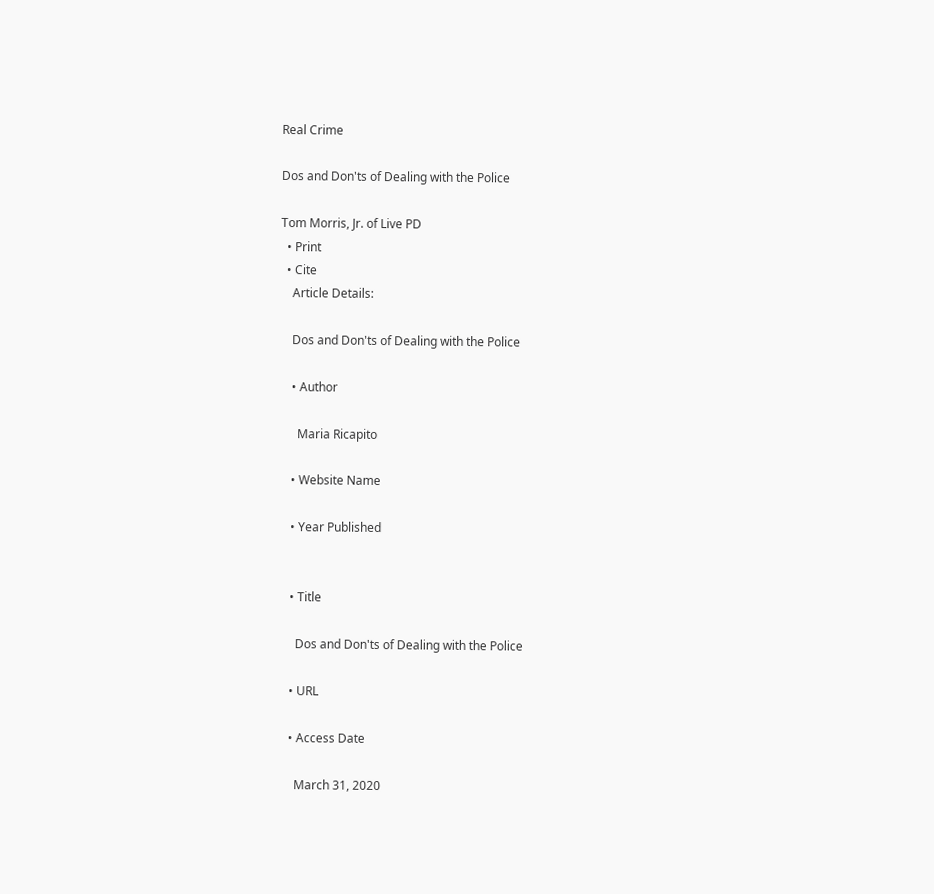Real Crime

Dos and Don'ts of Dealing with the Police

Tom Morris, Jr. of Live PD
  • Print
  • Cite
    Article Details:

    Dos and Don'ts of Dealing with the Police

    • Author

      Maria Ricapito

    • Website Name

    • Year Published


    • Title

      Dos and Don'ts of Dealing with the Police

    • URL

    • Access Date

      March 31, 2020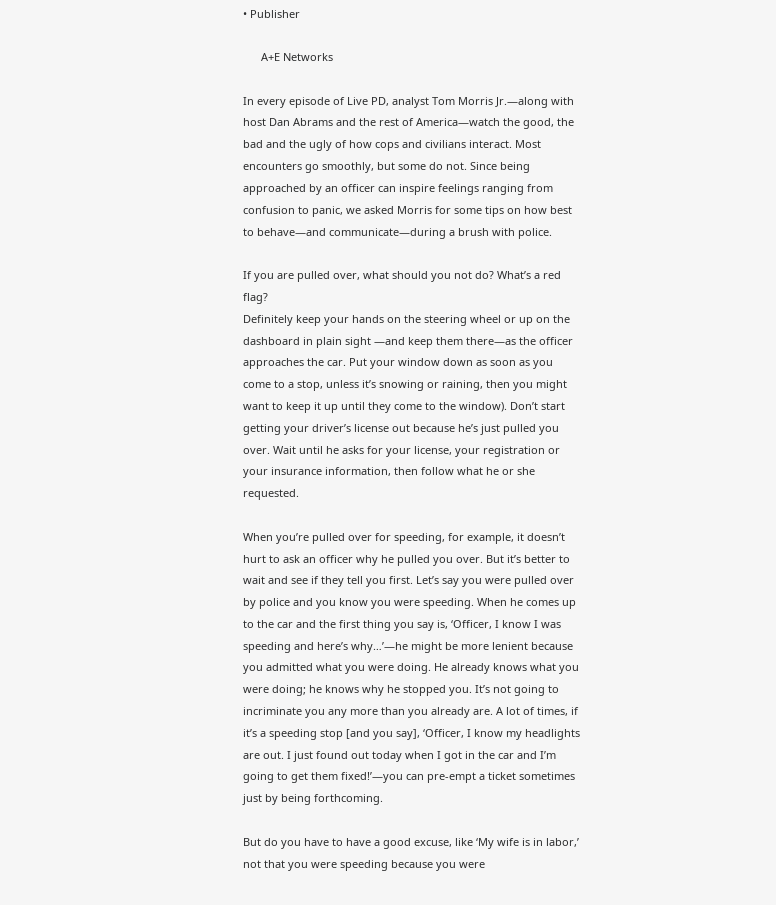• Publisher

      A+E Networks

In every episode of Live PD, analyst Tom Morris Jr.—along with host Dan Abrams and the rest of America—watch the good, the bad and the ugly of how cops and civilians interact. Most encounters go smoothly, but some do not. Since being approached by an officer can inspire feelings ranging from confusion to panic, we asked Morris for some tips on how best to behave—and communicate—during a brush with police.

If you are pulled over, what should you not do? What’s a red flag?
Definitely keep your hands on the steering wheel or up on the dashboard in plain sight —and keep them there—as the officer approaches the car. Put your window down as soon as you come to a stop, unless it’s snowing or raining, then you might want to keep it up until they come to the window). Don’t start getting your driver’s license out because he’s just pulled you over. Wait until he asks for your license, your registration or your insurance information, then follow what he or she requested.

When you’re pulled over for speeding, for example, it doesn’t hurt to ask an officer why he pulled you over. But it’s better to wait and see if they tell you first. Let’s say you were pulled over by police and you know you were speeding. When he comes up to the car and the first thing you say is, ‘Officer, I know I was speeding and here’s why…’—he might be more lenient because you admitted what you were doing. He already knows what you were doing; he knows why he stopped you. It’s not going to incriminate you any more than you already are. A lot of times, if it’s a speeding stop [and you say], ‘Officer, I know my headlights are out. I just found out today when I got in the car and I’m going to get them fixed!’—you can pre-empt a ticket sometimes just by being forthcoming.

But do you have to have a good excuse, like ‘My wife is in labor,’ not that you were speeding because you were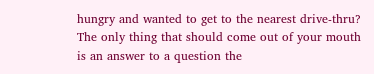hungry and wanted to get to the nearest drive-thru?
The only thing that should come out of your mouth is an answer to a question the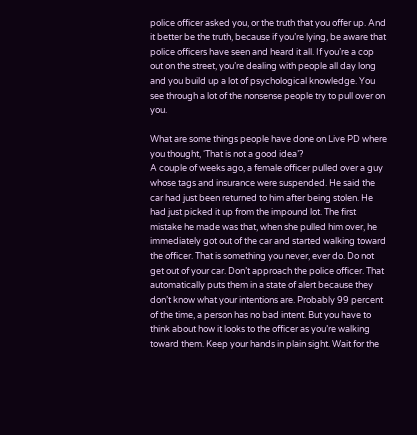police officer asked you, or the truth that you offer up. And it better be the truth, because if you’re lying, be aware that police officers have seen and heard it all. If you’re a cop out on the street, you’re dealing with people all day long and you build up a lot of psychological knowledge. You see through a lot of the nonsense people try to pull over on you.

What are some things people have done on Live PD where you thought, ‘That is not a good idea’?
A couple of weeks ago, a female officer pulled over a guy whose tags and insurance were suspended. He said the car had just been returned to him after being stolen. He had just picked it up from the impound lot. The first mistake he made was that, when she pulled him over, he immediately got out of the car and started walking toward the officer. That is something you never, ever do. Do not get out of your car. Don’t approach the police officer. That automatically puts them in a state of alert because they don’t know what your intentions are. Probably 99 percent of the time, a person has no bad intent. But you have to think about how it looks to the officer as you’re walking toward them. Keep your hands in plain sight. Wait for the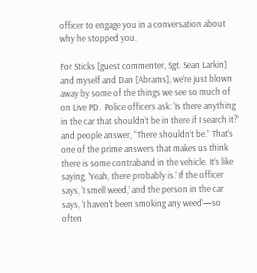officer to engage you in a conversation about why he stopped you.

For Sticks [guest commenter, Sgt. Sean Larkin] and myself and Dan [Abrams], we’re just blown away by some of the things we see so much of on Live PD.  Police officers ask: ‘Is there anything in the car that shouldn’t be in there if I search it?’ and people answer, “There shouldn’t be.” That’s one of the prime answers that makes us think there is some contraband in the vehicle. It’s like saying, ‘Yeah, there probably is.’ If the officer says, ‘I smell weed,’ and the person in the car says, ‘I haven’t been smoking any weed’—so often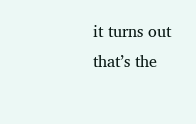it turns out that’s the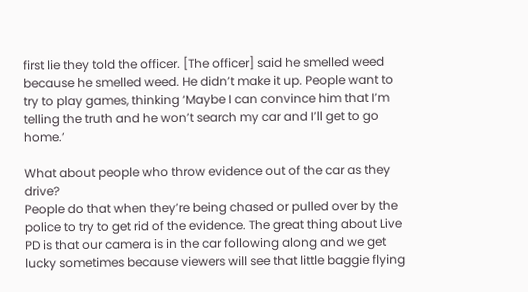first lie they told the officer. [The officer] said he smelled weed because he smelled weed. He didn’t make it up. People want to try to play games, thinking ‘Maybe I can convince him that I’m telling the truth and he won’t search my car and I’ll get to go home.’

What about people who throw evidence out of the car as they drive?
People do that when they’re being chased or pulled over by the police to try to get rid of the evidence. The great thing about Live PD is that our camera is in the car following along and we get lucky sometimes because viewers will see that little baggie flying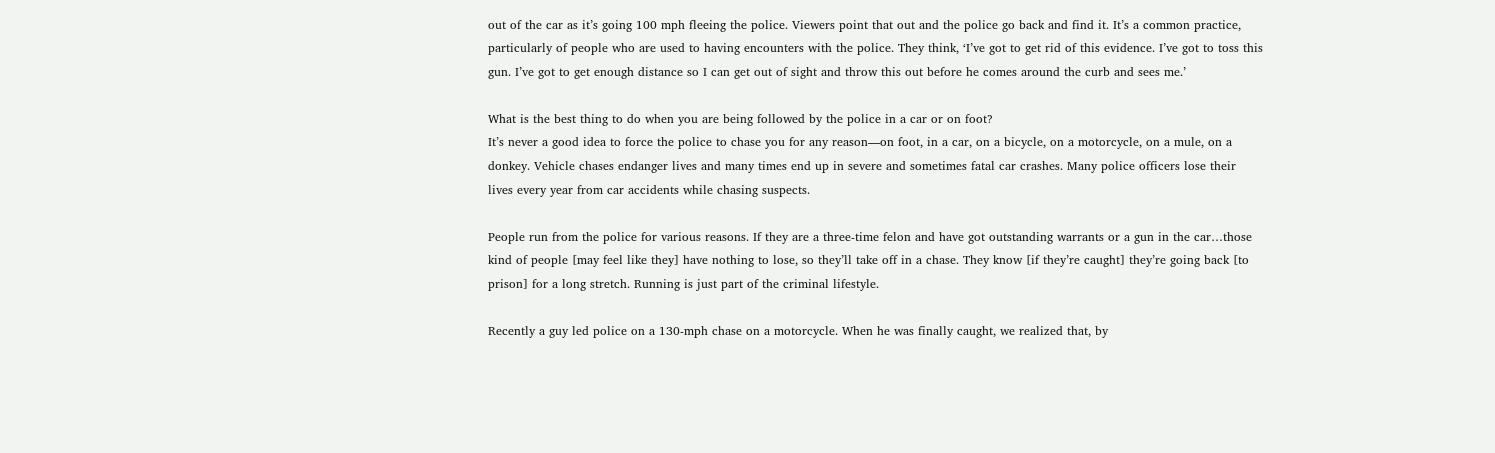out of the car as it’s going 100 mph fleeing the police. Viewers point that out and the police go back and find it. It’s a common practice, particularly of people who are used to having encounters with the police. They think, ‘I’ve got to get rid of this evidence. I’ve got to toss this gun. I’ve got to get enough distance so I can get out of sight and throw this out before he comes around the curb and sees me.’

What is the best thing to do when you are being followed by the police in a car or on foot?
It’s never a good idea to force the police to chase you for any reason—on foot, in a car, on a bicycle, on a motorcycle, on a mule, on a donkey. Vehicle chases endanger lives and many times end up in severe and sometimes fatal car crashes. Many police officers lose their lives every year from car accidents while chasing suspects.

People run from the police for various reasons. If they are a three-time felon and have got outstanding warrants or a gun in the car…those kind of people [may feel like they] have nothing to lose, so they’ll take off in a chase. They know [if they’re caught] they’re going back [to prison] for a long stretch. Running is just part of the criminal lifestyle.

Recently a guy led police on a 130-mph chase on a motorcycle. When he was finally caught, we realized that, by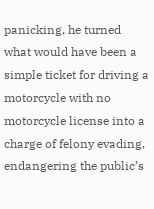panicking, he turned what would have been a simple ticket for driving a motorcycle with no motorcycle license into a charge of felony evading, endangering the public’s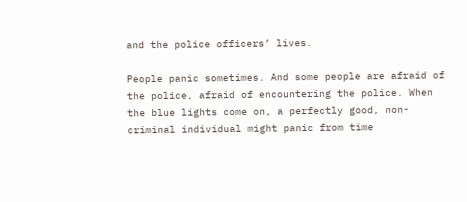and the police officers’ lives.

People panic sometimes. And some people are afraid of the police, afraid of encountering the police. When the blue lights come on, a perfectly good, non-criminal individual might panic from time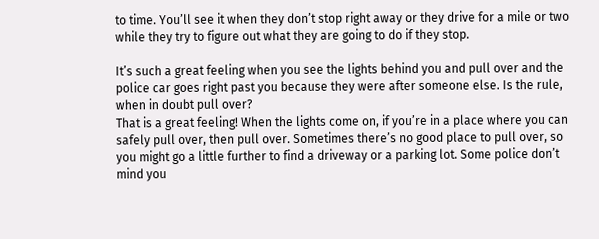to time. You’ll see it when they don’t stop right away or they drive for a mile or two while they try to figure out what they are going to do if they stop.

It’s such a great feeling when you see the lights behind you and pull over and the police car goes right past you because they were after someone else. Is the rule, when in doubt pull over?
That is a great feeling! When the lights come on, if you’re in a place where you can safely pull over, then pull over. Sometimes there’s no good place to pull over, so you might go a little further to find a driveway or a parking lot. Some police don’t mind you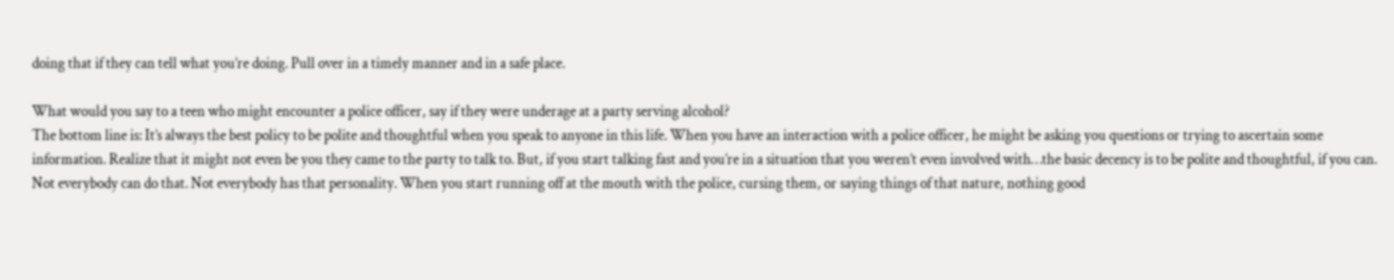doing that if they can tell what you’re doing. Pull over in a timely manner and in a safe place.

What would you say to a teen who might encounter a police officer, say if they were underage at a party serving alcohol?
The bottom line is: It’s always the best policy to be polite and thoughtful when you speak to anyone in this life. When you have an interaction with a police officer, he might be asking you questions or trying to ascertain some information. Realize that it might not even be you they came to the party to talk to. But, if you start talking fast and you’re in a situation that you weren’t even involved with…the basic decency is to be polite and thoughtful, if you can. Not everybody can do that. Not everybody has that personality. When you start running off at the mouth with the police, cursing them, or saying things of that nature, nothing good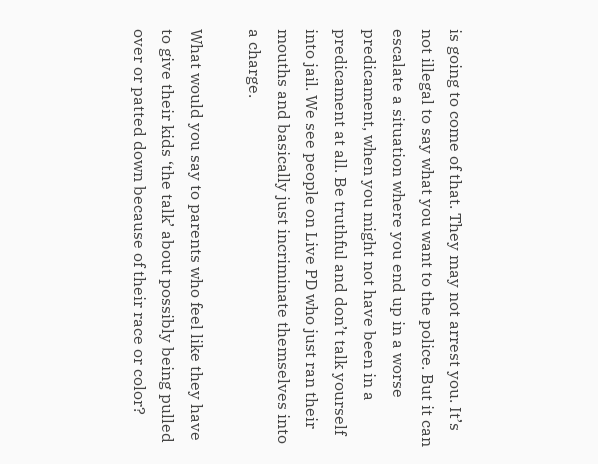is going to come of that. They may not arrest you. It’s not illegal to say what you want to the police. But it can escalate a situation where you end up in a worse predicament, when you might not have been in a predicament at all. Be truthful and don’t talk yourself into jail. We see people on Live PD who just ran their mouths and basically just incriminate themselves into a charge.

What would you say to parents who feel like they have to give their kids ‘the talk’ about possibly being pulled over or patted down because of their race or color?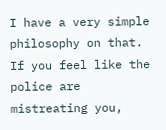I have a very simple philosophy on that. If you feel like the police are mistreating you,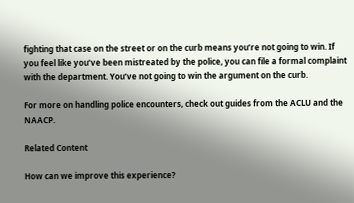fighting that case on the street or on the curb means you’re not going to win. If you feel like you’ve been mistreated by the police, you can file a formal complaint with the department. You’ve not going to win the argument on the curb.

For more on handling police encounters, check out guides from the ACLU and the NAACP.

Related Content

How can we improve this experience?